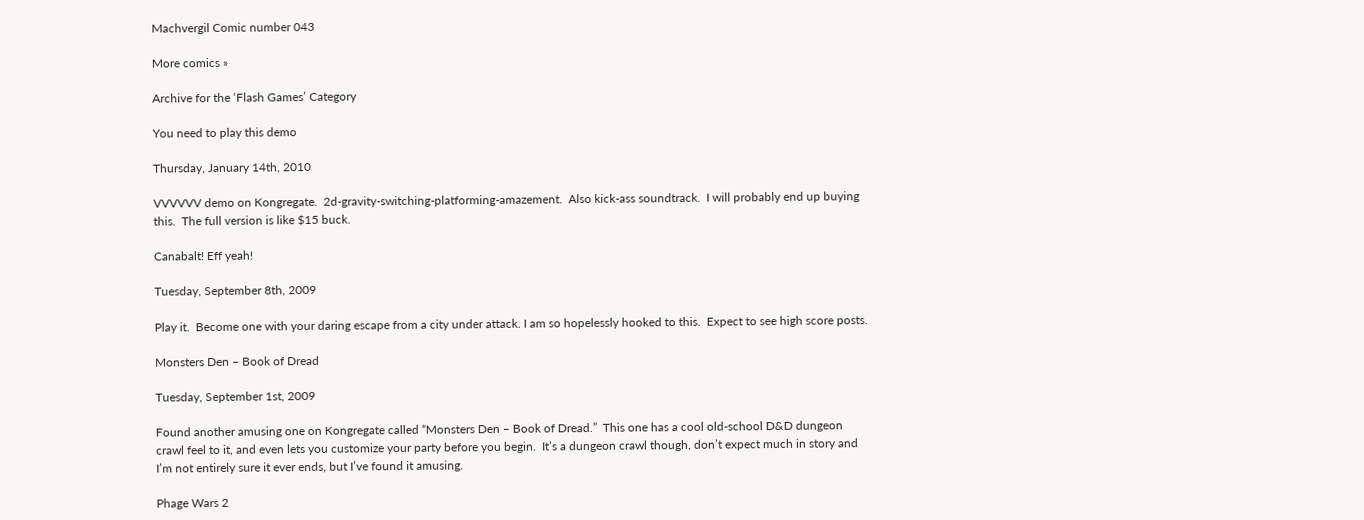Machvergil Comic number 043

More comics »

Archive for the ‘Flash Games’ Category

You need to play this demo

Thursday, January 14th, 2010

VVVVVV demo on Kongregate.  2d-gravity-switching-platforming-amazement.  Also kick-ass soundtrack.  I will probably end up buying this.  The full version is like $15 buck.

Canabalt! Eff yeah!

Tuesday, September 8th, 2009

Play it.  Become one with your daring escape from a city under attack. I am so hopelessly hooked to this.  Expect to see high score posts.

Monsters Den – Book of Dread

Tuesday, September 1st, 2009

Found another amusing one on Kongregate called “Monsters Den – Book of Dread.”  This one has a cool old-school D&D dungeon crawl feel to it, and even lets you customize your party before you begin.  It’s a dungeon crawl though, don’t expect much in story and I’m not entirely sure it ever ends, but I’ve found it amusing.

Phage Wars 2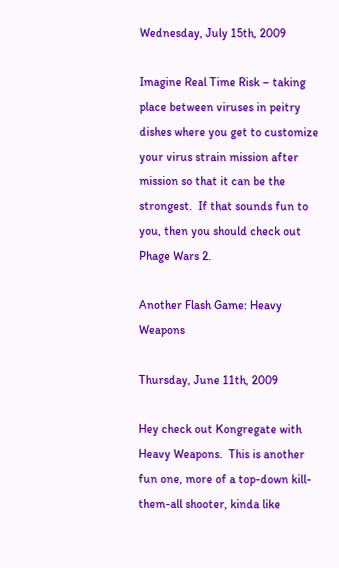Wednesday, July 15th, 2009

Imagine Real Time Risk – taking place between viruses in peitry dishes where you get to customize your virus strain mission after mission so that it can be the strongest.  If that sounds fun to you, then you should check out Phage Wars 2.

Another Flash Game: Heavy Weapons

Thursday, June 11th, 2009

Hey check out Kongregate with Heavy Weapons.  This is another fun one, more of a top-down kill-them-all shooter, kinda like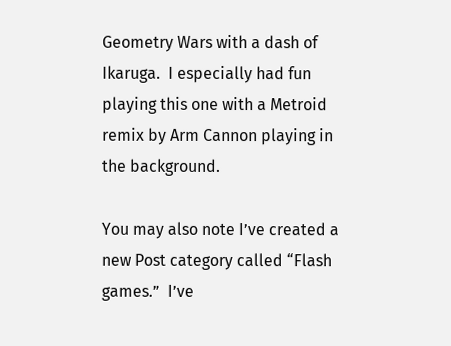Geometry Wars with a dash of Ikaruga.  I especially had fun playing this one with a Metroid remix by Arm Cannon playing in the background.

You may also note I’ve created a new Post category called “Flash games.”  I’ve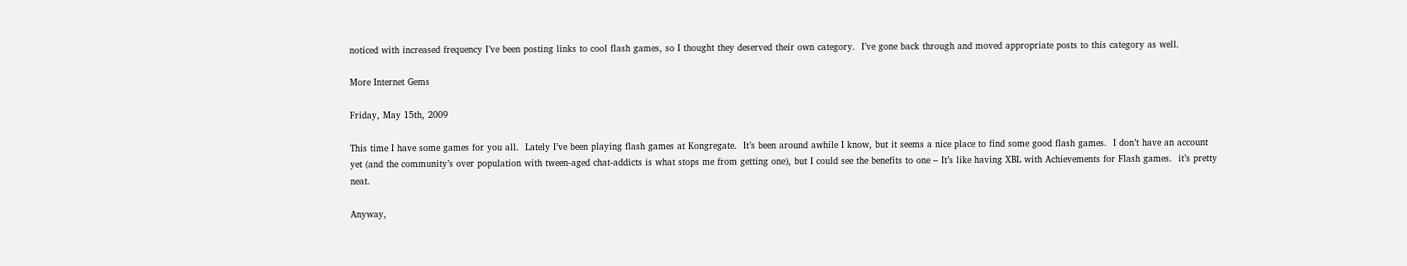noticed with increased frequency I’ve been posting links to cool flash games, so I thought they deserved their own category.  I’ve gone back through and moved appropriate posts to this category as well.

More Internet Gems

Friday, May 15th, 2009

This time I have some games for you all.  Lately I’ve been playing flash games at Kongregate.  It’s been around awhile I know, but it seems a nice place to find some good flash games.  I don’t have an account yet (and the community’s over population with tween-aged chat-addicts is what stops me from getting one), but I could see the benefits to one – It’s like having XBL with Achievements for Flash games.  it’s pretty neat.

Anyway,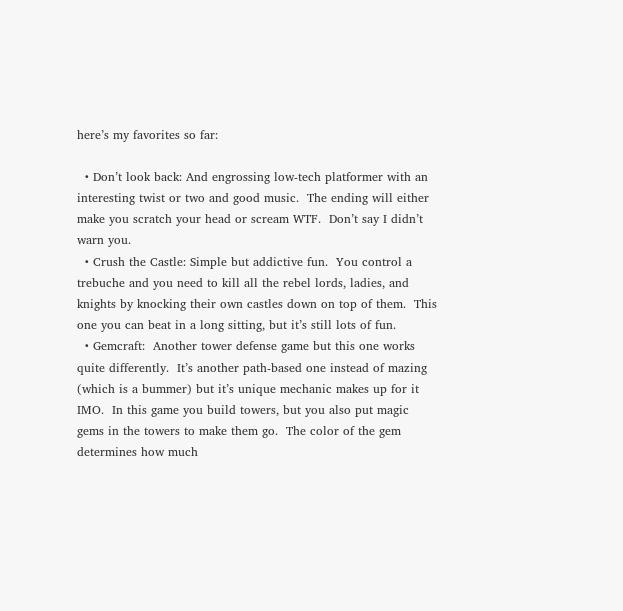here’s my favorites so far:

  • Don’t look back: And engrossing low-tech platformer with an interesting twist or two and good music.  The ending will either make you scratch your head or scream WTF.  Don’t say I didn’t warn you.
  • Crush the Castle: Simple but addictive fun.  You control a trebuche and you need to kill all the rebel lords, ladies, and knights by knocking their own castles down on top of them.  This one you can beat in a long sitting, but it’s still lots of fun.
  • Gemcraft:  Another tower defense game but this one works quite differently.  It’s another path-based one instead of mazing (which is a bummer) but it’s unique mechanic makes up for it IMO.  In this game you build towers, but you also put magic gems in the towers to make them go.  The color of the gem determines how much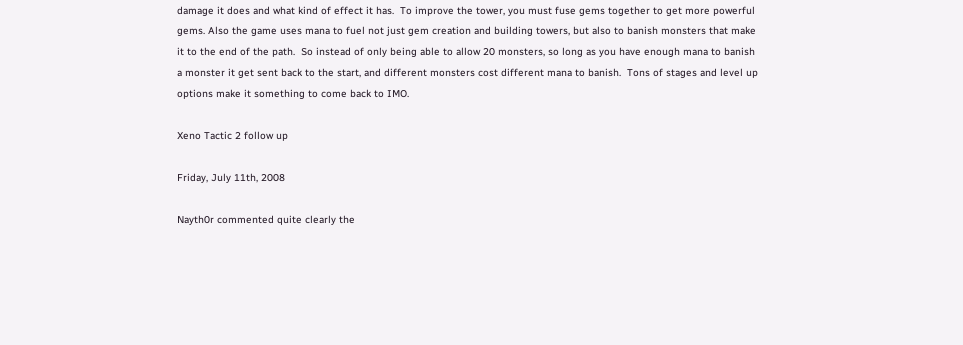damage it does and what kind of effect it has.  To improve the tower, you must fuse gems together to get more powerful gems. Also the game uses mana to fuel not just gem creation and building towers, but also to banish monsters that make it to the end of the path.  So instead of only being able to allow 20 monsters, so long as you have enough mana to banish a monster it get sent back to the start, and different monsters cost different mana to banish.  Tons of stages and level up options make it something to come back to IMO.

Xeno Tactic 2 follow up

Friday, July 11th, 2008

Nayth0r commented quite clearly the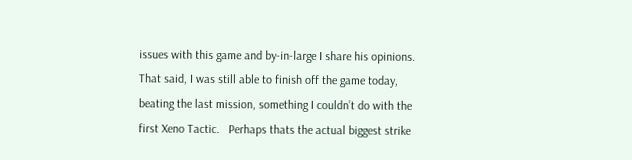issues with this game and by-in-large I share his opinions.  That said, I was still able to finish off the game today, beating the last mission, something I couldn’t do with the first Xeno Tactic.   Perhaps thats the actual biggest strike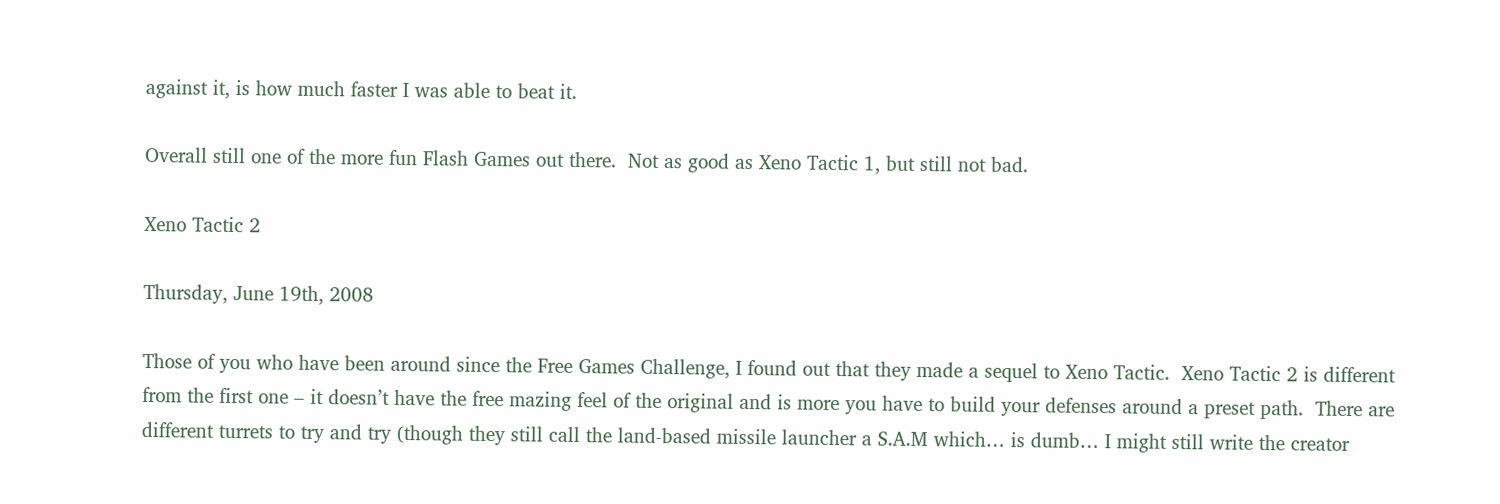against it, is how much faster I was able to beat it.

Overall still one of the more fun Flash Games out there.  Not as good as Xeno Tactic 1, but still not bad.

Xeno Tactic 2

Thursday, June 19th, 2008

Those of you who have been around since the Free Games Challenge, I found out that they made a sequel to Xeno Tactic.  Xeno Tactic 2 is different from the first one – it doesn’t have the free mazing feel of the original and is more you have to build your defenses around a preset path.  There are different turrets to try and try (though they still call the land-based missile launcher a S.A.M which… is dumb… I might still write the creator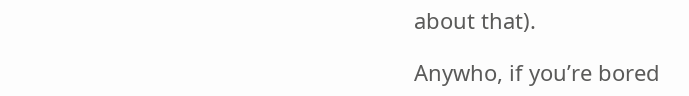about that).

Anywho, if you’re bored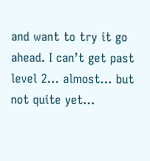and want to try it go ahead. I can’t get past level 2… almost… but not quite yet…